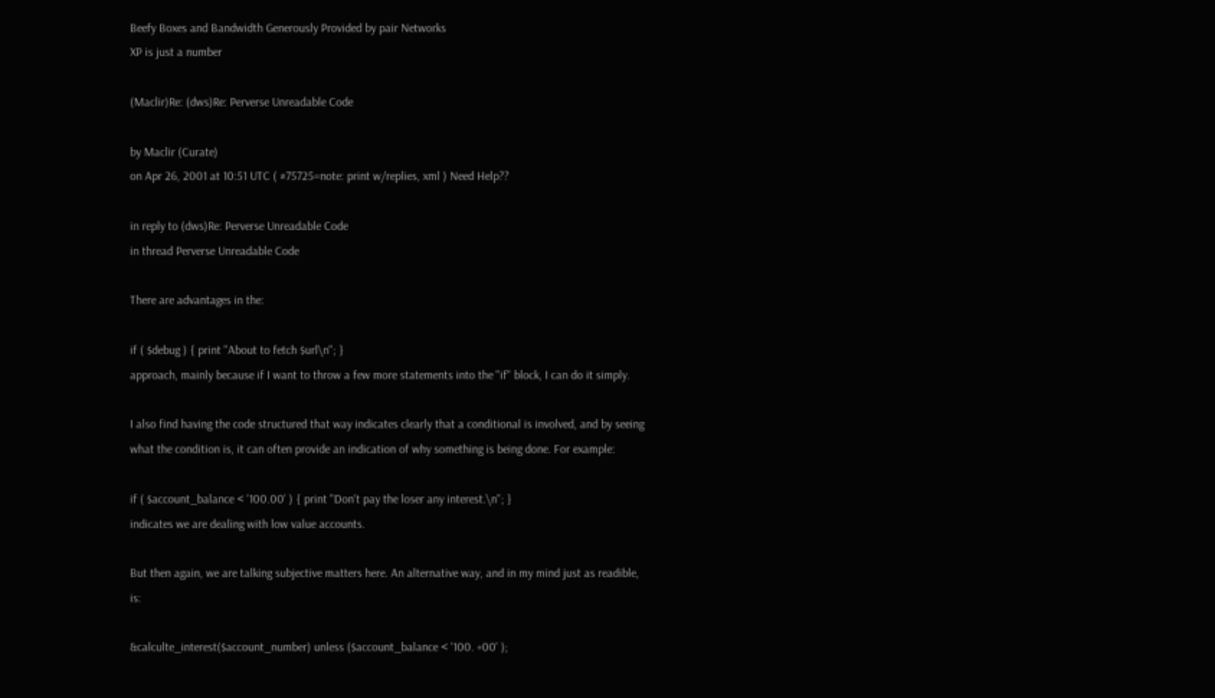Beefy Boxes and Bandwidth Generously Provided by pair Networks
XP is just a number

(Maclir)Re: (dws)Re: Perverse Unreadable Code

by Maclir (Curate)
on Apr 26, 2001 at 10:51 UTC ( #75725=note: print w/replies, xml ) Need Help??

in reply to (dws)Re: Perverse Unreadable Code
in thread Perverse Unreadable Code

There are advantages in the:

if ( $debug ) { print "About to fetch $url\n"; }
approach, mainly because if I want to throw a few more statements into the "if" block, I can do it simply.

I also find having the code structured that way indicates clearly that a conditional is involved, and by seeing what the condition is, it can often provide an indication of why something is being done. For example:

if ( $account_balance < '100.00' ) { print "Don't pay the loser any interest.\n"; }
indicates we are dealing with low value accounts.

But then again, we are talking subjective matters here. An alternative way, and in my mind just as readible, is:

&calculte_interest($account_number) unless ($account_balance < '100. +00' );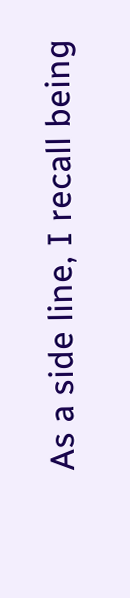As a side line, I recall being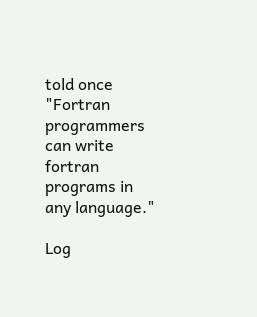told once "Fortran programmers can write fortran programs in any language."

Log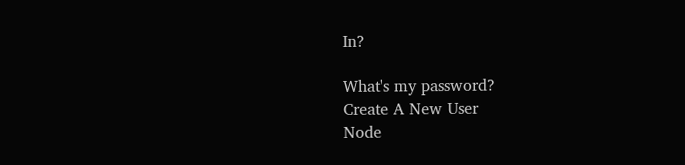In?

What's my password?
Create A New User
Node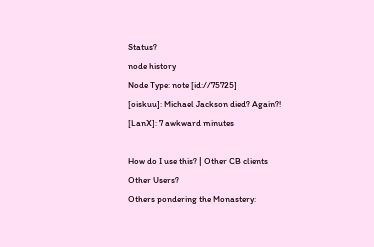Status?
node history
Node Type: note [id://75725]
[oiskuu]: Michael Jackson died? Again?!
[LanX]: 7 awkward minutes

How do I use this? | Other CB clients
Other Users?
Others pondering the Monastery: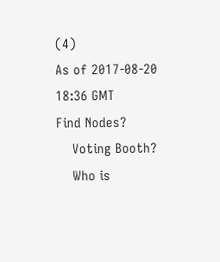(4)
As of 2017-08-20 18:36 GMT
Find Nodes?
    Voting Booth?
    Who is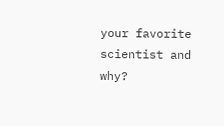your favorite scientist and why?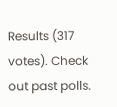Results (317 votes). Check out past polls.